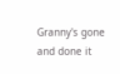Granny's gone and done it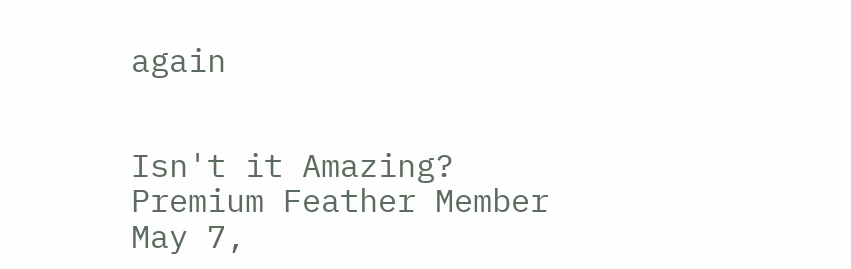again


Isn't it Amazing?
Premium Feather Member
May 7,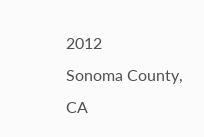2012
Sonoma County, CA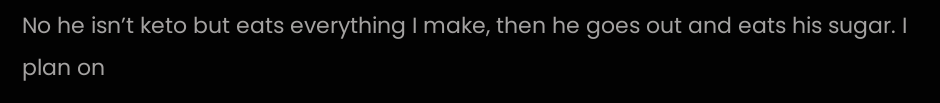No he isn’t keto but eats everything I make, then he goes out and eats his sugar. I plan on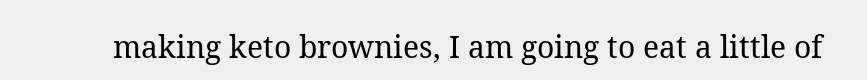making keto brownies, I am going to eat a little of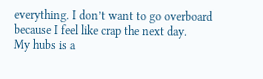everything. I don’t want to go overboard because I feel like crap the next day.
My hubs is a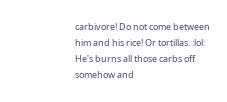carbivore! Do not come between him and his rice! Or tortillas. :lol: He's burns all those carbs off somehow and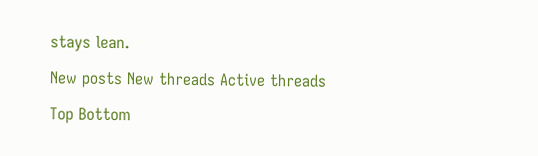stays lean.

New posts New threads Active threads

Top Bottom